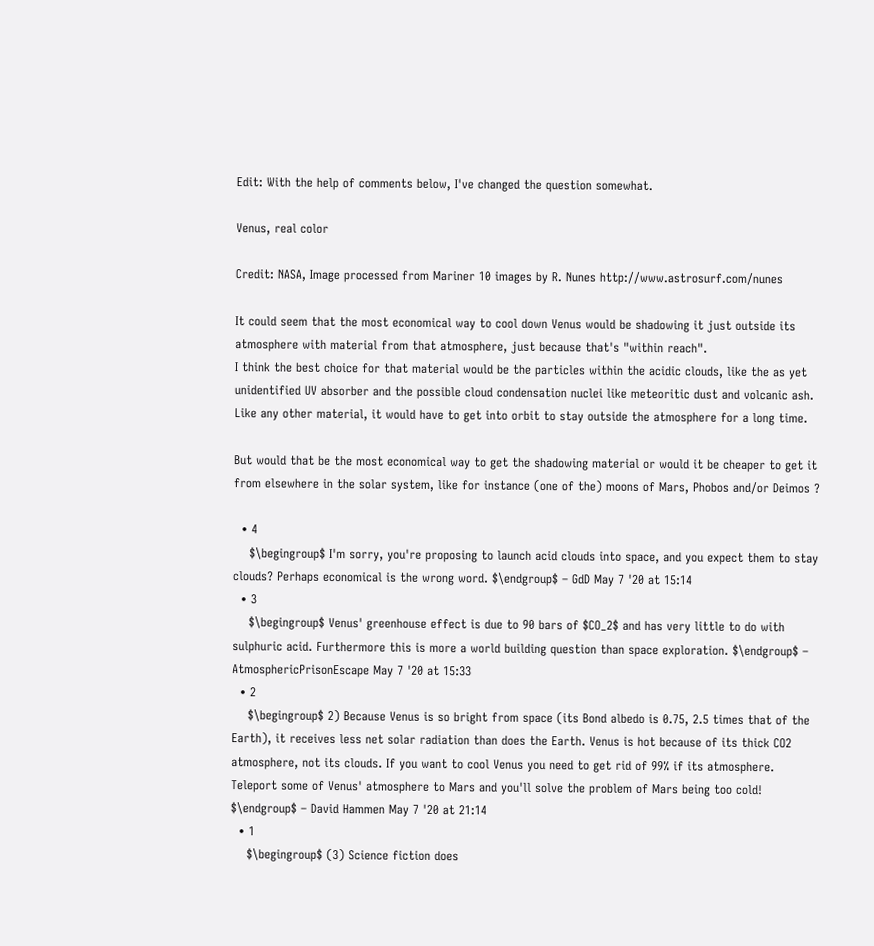Edit: With the help of comments below, I've changed the question somewhat.

Venus, real color

Credit: NASA, Image processed from Mariner 10 images by R. Nunes http://www.astrosurf.com/nunes

It could seem that the most economical way to cool down Venus would be shadowing it just outside its atmosphere with material from that atmosphere, just because that's "within reach".
I think the best choice for that material would be the particles within the acidic clouds, like the as yet unidentified UV absorber and the possible cloud condensation nuclei like meteoritic dust and volcanic ash.
Like any other material, it would have to get into orbit to stay outside the atmosphere for a long time.

But would that be the most economical way to get the shadowing material or would it be cheaper to get it from elsewhere in the solar system, like for instance (one of the) moons of Mars, Phobos and/or Deimos ?

  • 4
    $\begingroup$ I'm sorry, you're proposing to launch acid clouds into space, and you expect them to stay clouds? Perhaps economical is the wrong word. $\endgroup$ – GdD May 7 '20 at 15:14
  • 3
    $\begingroup$ Venus' greenhouse effect is due to 90 bars of $CO_2$ and has very little to do with sulphuric acid. Furthermore this is more a world building question than space exploration. $\endgroup$ – AtmosphericPrisonEscape May 7 '20 at 15:33
  • 2
    $\begingroup$ 2) Because Venus is so bright from space (its Bond albedo is 0.75, 2.5 times that of the Earth), it receives less net solar radiation than does the Earth. Venus is hot because of its thick CO2 atmosphere, not its clouds. If you want to cool Venus you need to get rid of 99% if its atmosphere. Teleport some of Venus' atmosphere to Mars and you'll solve the problem of Mars being too cold! $\endgroup$ – David Hammen May 7 '20 at 21:14
  • 1
    $\begingroup$ (3) Science fiction does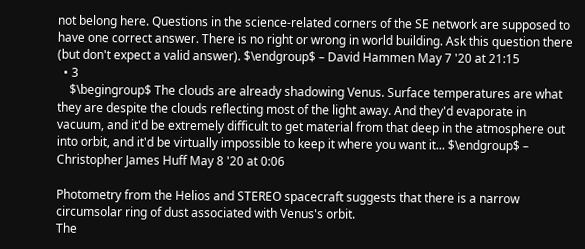not belong here. Questions in the science-related corners of the SE network are supposed to have one correct answer. There is no right or wrong in world building. Ask this question there (but don't expect a valid answer). $\endgroup$ – David Hammen May 7 '20 at 21:15
  • 3
    $\begingroup$ The clouds are already shadowing Venus. Surface temperatures are what they are despite the clouds reflecting most of the light away. And they'd evaporate in vacuum, and it'd be extremely difficult to get material from that deep in the atmosphere out into orbit, and it'd be virtually impossible to keep it where you want it... $\endgroup$ – Christopher James Huff May 8 '20 at 0:06

Photometry from the Helios and STEREO spacecraft suggests that there is a narrow circumsolar ring of dust associated with Venus's orbit.
The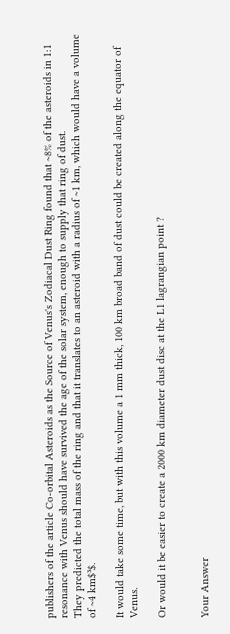publishers of the article Co-orbital Asteroids as the Source of Venus's Zodiacal Dust Ring found that ~8% of the asteroids in 1:1 resonance with Venus should have survived the age of the solar system, enough to supply that ring of dust.
They predicted the total mass of the ring and that it translates to an asteroid with a radius of ~1 km, which would have a volume of ~4 km$³$.

It would take some time, but with this volume a 1 mm thick, 100 km broad band of dust could be created along the equator of Venus.

Or would it be easier to create a 2000 km diameter dust disc at the L1 lagrangian point ?


Your Answer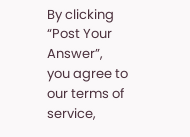By clicking “Post Your Answer”, you agree to our terms of service,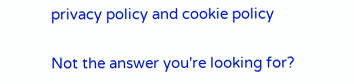privacy policy and cookie policy

Not the answer you're looking for?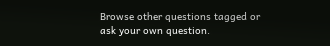Browse other questions tagged or ask your own question.